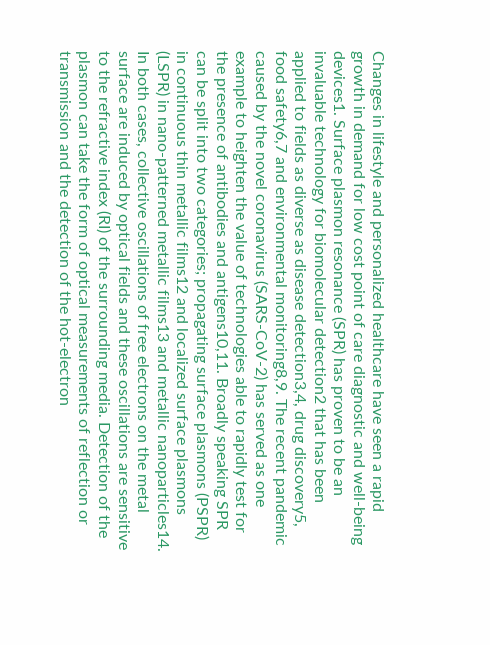Changes in lifestyle and personalized healthcare have seen a rapid growth in demand for low cost point of care diagnostic and well-being devices1. Surface plasmon resonance (SPR) has proven to be an invaluable technology for biomolecular detection2 that has been applied to fields as diverse as disease detection3,4, drug discovery5, food safety6,7 and environmental monitoring8,9. The recent pandemic caused by the novel coronavirus (SARS-CoV-2) has served as one example to heighten the value of technologies able to rapidly test for the presence of antibodies and antigens10,11. Broadly speaking SPR can be split into two categories; propagating surface plasmons (PSPR) in continuous thin metallic films12 and localized surface plasmons (LSPR) in nano-patterned metallic films13 and metallic nanoparticles14. In both cases, collective oscillations of free electrons on the metal surface are induced by optical fields and these oscillations are sensitive to the refractive index (RI) of the surrounding media. Detection of the plasmon can take the form of optical measurements of reflection or transmission and the detection of the hot-electron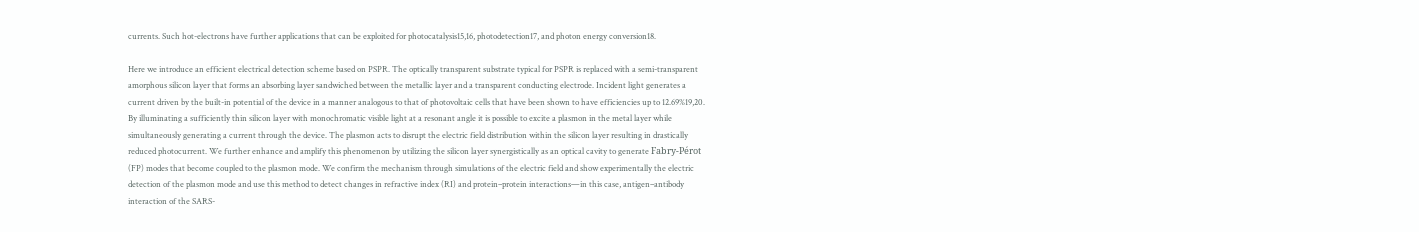currents. Such hot-electrons have further applications that can be exploited for photocatalysis15,16, photodetection17, and photon energy conversion18.

Here we introduce an efficient electrical detection scheme based on PSPR. The optically transparent substrate typical for PSPR is replaced with a semi-transparent amorphous silicon layer that forms an absorbing layer sandwiched between the metallic layer and a transparent conducting electrode. Incident light generates a current driven by the built-in potential of the device in a manner analogous to that of photovoltaic cells that have been shown to have efficiencies up to 12.69%19,20. By illuminating a sufficiently thin silicon layer with monochromatic visible light at a resonant angle it is possible to excite a plasmon in the metal layer while simultaneously generating a current through the device. The plasmon acts to disrupt the electric field distribution within the silicon layer resulting in drastically reduced photocurrent. We further enhance and amplify this phenomenon by utilizing the silicon layer synergistically as an optical cavity to generate Fabry-Pérot (FP) modes that become coupled to the plasmon mode. We confirm the mechanism through simulations of the electric field and show experimentally the electric detection of the plasmon mode and use this method to detect changes in refractive index (RI) and protein–protein interactions—in this case, antigen–antibody interaction of the SARS-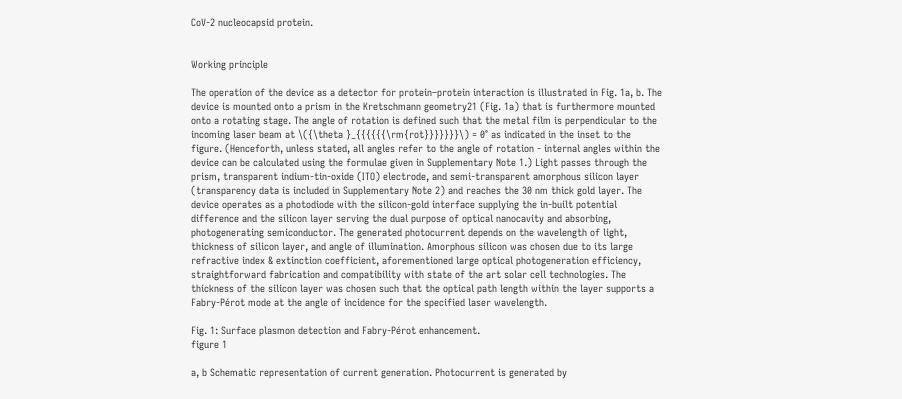CoV-2 nucleocapsid protein.


Working principle

The operation of the device as a detector for protein–protein interaction is illustrated in Fig. 1a, b. The device is mounted onto a prism in the Kretschmann geometry21 (Fig. 1a) that is furthermore mounted onto a rotating stage. The angle of rotation is defined such that the metal film is perpendicular to the incoming laser beam at \({\theta }_{{{{{{\rm{rot}}}}}}}\) = 0° as indicated in the inset to the figure. (Henceforth, unless stated, all angles refer to the angle of rotation - internal angles within the device can be calculated using the formulae given in Supplementary Note 1.) Light passes through the prism, transparent indium-tin-oxide (ITO) electrode, and semi-transparent amorphous silicon layer (transparency data is included in Supplementary Note 2) and reaches the 30 nm thick gold layer. The device operates as a photodiode with the silicon-gold interface supplying the in-built potential difference and the silicon layer serving the dual purpose of optical nanocavity and absorbing, photogenerating semiconductor. The generated photocurrent depends on the wavelength of light, thickness of silicon layer, and angle of illumination. Amorphous silicon was chosen due to its large refractive index & extinction coefficient, aforementioned large optical photogeneration efficiency, straightforward fabrication and compatibility with state of the art solar cell technologies. The thickness of the silicon layer was chosen such that the optical path length within the layer supports a Fabry-Pérot mode at the angle of incidence for the specified laser wavelength.

Fig. 1: Surface plasmon detection and Fabry-Pérot enhancement.
figure 1

a, b Schematic representation of current generation. Photocurrent is generated by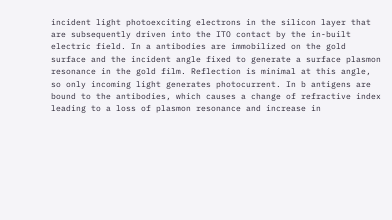incident light photoexciting electrons in the silicon layer that are subsequently driven into the ITO contact by the in-built electric field. In a antibodies are immobilized on the gold surface and the incident angle fixed to generate a surface plasmon resonance in the gold film. Reflection is minimal at this angle, so only incoming light generates photocurrent. In b antigens are bound to the antibodies, which causes a change of refractive index leading to a loss of plasmon resonance and increase in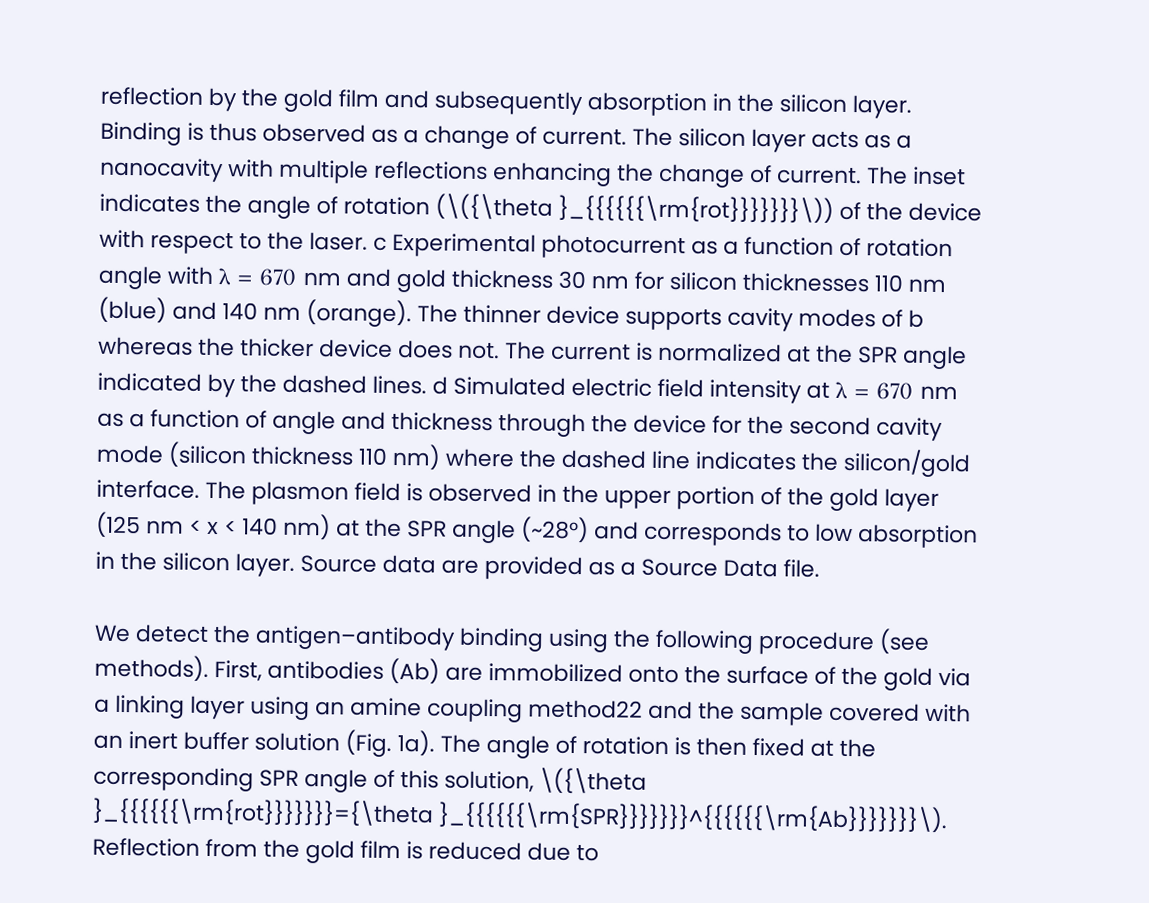reflection by the gold film and subsequently absorption in the silicon layer. Binding is thus observed as a change of current. The silicon layer acts as a nanocavity with multiple reflections enhancing the change of current. The inset indicates the angle of rotation (\({\theta }_{{{{{{\rm{rot}}}}}}}\)) of the device with respect to the laser. c Experimental photocurrent as a function of rotation angle with λ = 670 nm and gold thickness 30 nm for silicon thicknesses 110 nm (blue) and 140 nm (orange). The thinner device supports cavity modes of b whereas the thicker device does not. The current is normalized at the SPR angle indicated by the dashed lines. d Simulated electric field intensity at λ = 670 nm as a function of angle and thickness through the device for the second cavity mode (silicon thickness 110 nm) where the dashed line indicates the silicon/gold interface. The plasmon field is observed in the upper portion of the gold layer (125 nm < x < 140 nm) at the SPR angle (~28°) and corresponds to low absorption in the silicon layer. Source data are provided as a Source Data file.

We detect the antigen–antibody binding using the following procedure (see methods). First, antibodies (Ab) are immobilized onto the surface of the gold via a linking layer using an amine coupling method22 and the sample covered with an inert buffer solution (Fig. 1a). The angle of rotation is then fixed at the corresponding SPR angle of this solution, \({\theta }_{{{{{{\rm{rot}}}}}}}={\theta }_{{{{{{\rm{SPR}}}}}}}^{{{{{{\rm{Ab}}}}}}}\). Reflection from the gold film is reduced due to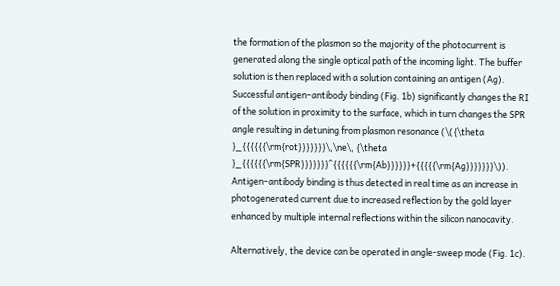the formation of the plasmon so the majority of the photocurrent is generated along the single optical path of the incoming light. The buffer solution is then replaced with a solution containing an antigen (Ag). Successful antigen–antibody binding (Fig. 1b) significantly changes the RI of the solution in proximity to the surface, which in turn changes the SPR angle resulting in detuning from plasmon resonance (\({\theta }_{{{{{{\rm{rot}}}}}}}\,\ne\, {\theta }_{{{{{{\rm{SPR}}}}}}}^{{{{{{\rm{Ab}}}}}}+{{{{{\rm{Ag}}}}}}}\)). Antigen–antibody binding is thus detected in real time as an increase in photogenerated current due to increased reflection by the gold layer enhanced by multiple internal reflections within the silicon nanocavity.

Alternatively, the device can be operated in angle-sweep mode (Fig. 1c).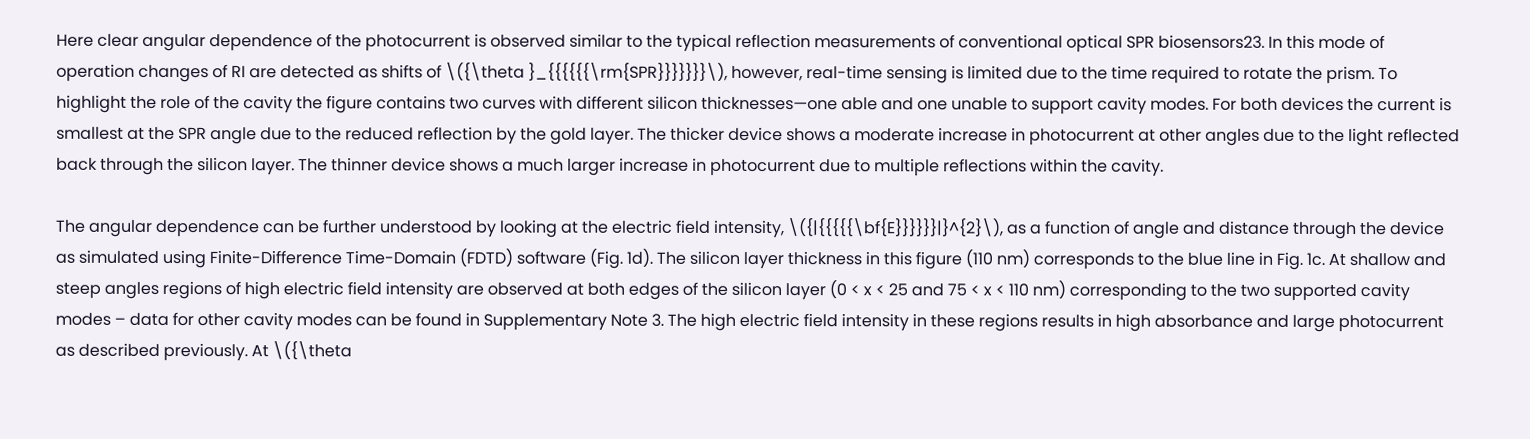Here clear angular dependence of the photocurrent is observed similar to the typical reflection measurements of conventional optical SPR biosensors23. In this mode of operation changes of RI are detected as shifts of \({\theta }_{{{{{{\rm{SPR}}}}}}}\), however, real-time sensing is limited due to the time required to rotate the prism. To highlight the role of the cavity the figure contains two curves with different silicon thicknesses—one able and one unable to support cavity modes. For both devices the current is smallest at the SPR angle due to the reduced reflection by the gold layer. The thicker device shows a moderate increase in photocurrent at other angles due to the light reflected back through the silicon layer. The thinner device shows a much larger increase in photocurrent due to multiple reflections within the cavity.

The angular dependence can be further understood by looking at the electric field intensity, \({|{{{{{\bf{E}}}}}}|}^{2}\), as a function of angle and distance through the device as simulated using Finite-Difference Time-Domain (FDTD) software (Fig. 1d). The silicon layer thickness in this figure (110 nm) corresponds to the blue line in Fig. 1c. At shallow and steep angles regions of high electric field intensity are observed at both edges of the silicon layer (0 < x < 25 and 75 < x < 110 nm) corresponding to the two supported cavity modes – data for other cavity modes can be found in Supplementary Note 3. The high electric field intensity in these regions results in high absorbance and large photocurrent as described previously. At \({\theta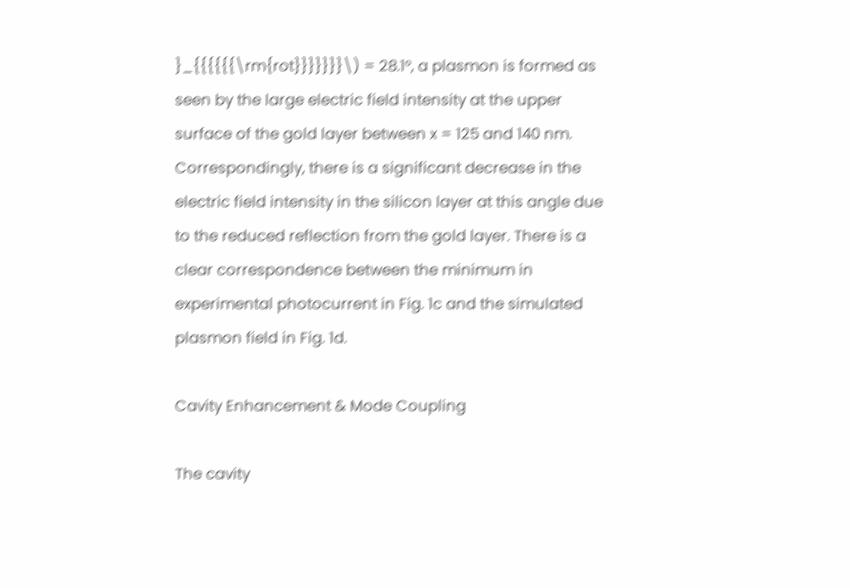}_{{{{{{\rm{rot}}}}}}}\) = 28.1°, a plasmon is formed as seen by the large electric field intensity at the upper surface of the gold layer between x = 125 and 140 nm. Correspondingly, there is a significant decrease in the electric field intensity in the silicon layer at this angle due to the reduced reflection from the gold layer. There is a clear correspondence between the minimum in experimental photocurrent in Fig. 1c and the simulated plasmon field in Fig. 1d.

Cavity Enhancement & Mode Coupling

The cavity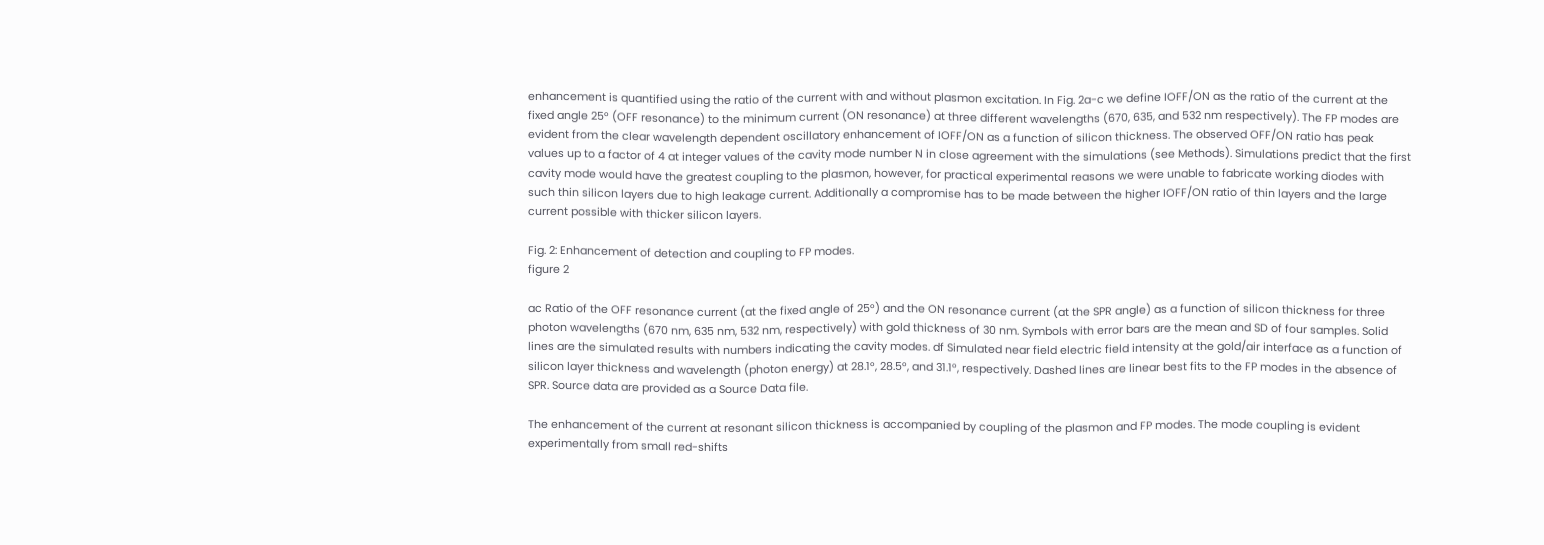enhancement is quantified using the ratio of the current with and without plasmon excitation. In Fig. 2a-c we define IOFF/ON as the ratio of the current at the fixed angle 25° (OFF resonance) to the minimum current (ON resonance) at three different wavelengths (670, 635, and 532 nm respectively). The FP modes are evident from the clear wavelength dependent oscillatory enhancement of IOFF/ON as a function of silicon thickness. The observed OFF/ON ratio has peak values up to a factor of 4 at integer values of the cavity mode number N in close agreement with the simulations (see Methods). Simulations predict that the first cavity mode would have the greatest coupling to the plasmon, however, for practical experimental reasons we were unable to fabricate working diodes with such thin silicon layers due to high leakage current. Additionally a compromise has to be made between the higher IOFF/ON ratio of thin layers and the large current possible with thicker silicon layers.

Fig. 2: Enhancement of detection and coupling to FP modes.
figure 2

ac Ratio of the OFF resonance current (at the fixed angle of 25°) and the ON resonance current (at the SPR angle) as a function of silicon thickness for three photon wavelengths (670 nm, 635 nm, 532 nm, respectively) with gold thickness of 30 nm. Symbols with error bars are the mean and SD of four samples. Solid lines are the simulated results with numbers indicating the cavity modes. df Simulated near field electric field intensity at the gold/air interface as a function of silicon layer thickness and wavelength (photon energy) at 28.1°, 28.5°, and 31.1°, respectively. Dashed lines are linear best fits to the FP modes in the absence of SPR. Source data are provided as a Source Data file.

The enhancement of the current at resonant silicon thickness is accompanied by coupling of the plasmon and FP modes. The mode coupling is evident experimentally from small red-shifts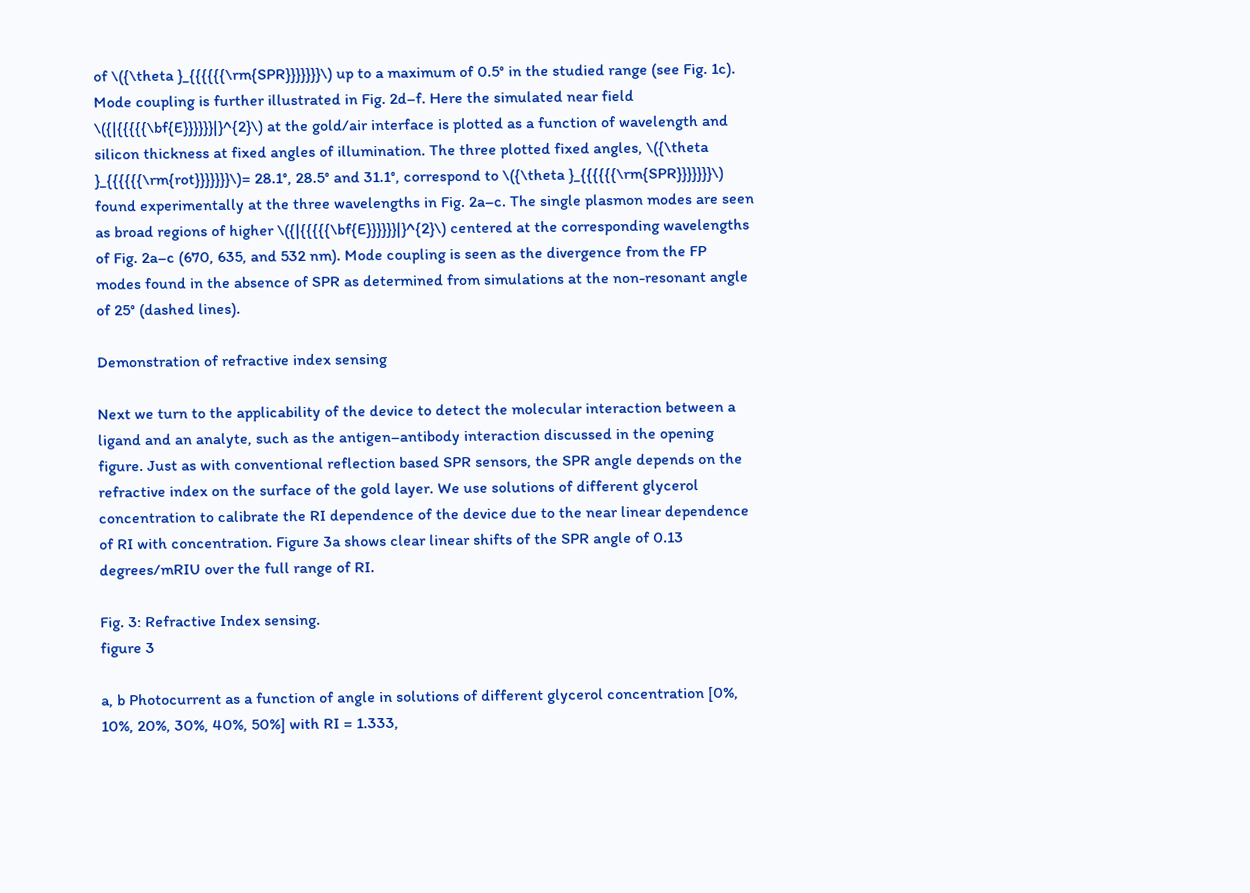of \({\theta }_{{{{{{\rm{SPR}}}}}}}\) up to a maximum of 0.5° in the studied range (see Fig. 1c). Mode coupling is further illustrated in Fig. 2d–f. Here the simulated near field \({|{{{{{\bf{E}}}}}}|}^{2}\) at the gold/air interface is plotted as a function of wavelength and silicon thickness at fixed angles of illumination. The three plotted fixed angles, \({\theta }_{{{{{{\rm{rot}}}}}}}\)= 28.1°, 28.5° and 31.1°, correspond to \({\theta }_{{{{{{\rm{SPR}}}}}}}\) found experimentally at the three wavelengths in Fig. 2a–c. The single plasmon modes are seen as broad regions of higher \({|{{{{{\bf{E}}}}}}|}^{2}\) centered at the corresponding wavelengths of Fig. 2a–c (670, 635, and 532 nm). Mode coupling is seen as the divergence from the FP modes found in the absence of SPR as determined from simulations at the non-resonant angle of 25° (dashed lines).

Demonstration of refractive index sensing

Next we turn to the applicability of the device to detect the molecular interaction between a ligand and an analyte, such as the antigen–antibody interaction discussed in the opening figure. Just as with conventional reflection based SPR sensors, the SPR angle depends on the refractive index on the surface of the gold layer. We use solutions of different glycerol concentration to calibrate the RI dependence of the device due to the near linear dependence of RI with concentration. Figure 3a shows clear linear shifts of the SPR angle of 0.13 degrees/mRIU over the full range of RI.

Fig. 3: Refractive Index sensing.
figure 3

a, b Photocurrent as a function of angle in solutions of different glycerol concentration [0%, 10%, 20%, 30%, 40%, 50%] with RI = 1.333,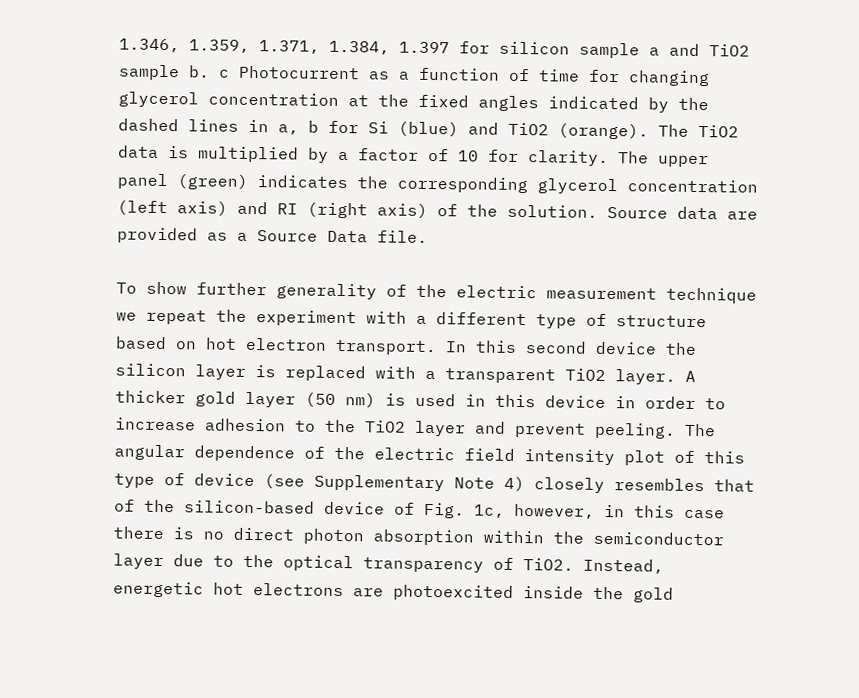1.346, 1.359, 1.371, 1.384, 1.397 for silicon sample a and TiO2 sample b. c Photocurrent as a function of time for changing glycerol concentration at the fixed angles indicated by the dashed lines in a, b for Si (blue) and TiO2 (orange). The TiO2 data is multiplied by a factor of 10 for clarity. The upper panel (green) indicates the corresponding glycerol concentration (left axis) and RI (right axis) of the solution. Source data are provided as a Source Data file.

To show further generality of the electric measurement technique we repeat the experiment with a different type of structure based on hot electron transport. In this second device the silicon layer is replaced with a transparent TiO2 layer. A thicker gold layer (50 nm) is used in this device in order to increase adhesion to the TiO2 layer and prevent peeling. The angular dependence of the electric field intensity plot of this type of device (see Supplementary Note 4) closely resembles that of the silicon-based device of Fig. 1c, however, in this case there is no direct photon absorption within the semiconductor layer due to the optical transparency of TiO2. Instead, energetic hot electrons are photoexcited inside the gold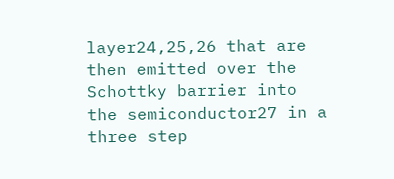layer24,25,26 that are then emitted over the Schottky barrier into the semiconductor27 in a three step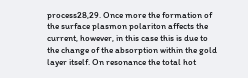process28,29. Once more the formation of the surface plasmon polariton affects the current, however, in this case this is due to the change of the absorption within the gold layer itself. On resonance the total hot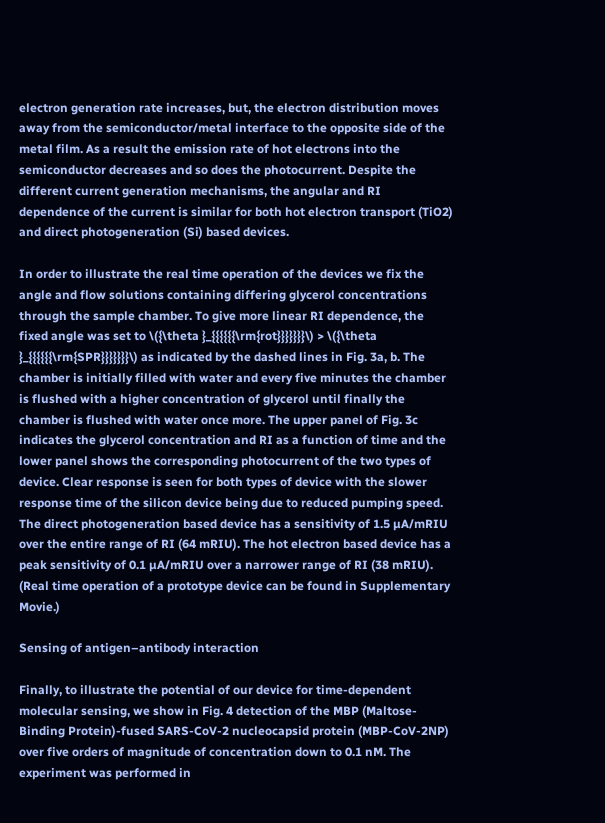electron generation rate increases, but, the electron distribution moves away from the semiconductor/metal interface to the opposite side of the metal film. As a result the emission rate of hot electrons into the semiconductor decreases and so does the photocurrent. Despite the different current generation mechanisms, the angular and RI dependence of the current is similar for both hot electron transport (TiO2) and direct photogeneration (Si) based devices.

In order to illustrate the real time operation of the devices we fix the angle and flow solutions containing differing glycerol concentrations through the sample chamber. To give more linear RI dependence, the fixed angle was set to \({\theta }_{{{{{{\rm{rot}}}}}}}\) > \({\theta }_{{{{{{\rm{SPR}}}}}}}\) as indicated by the dashed lines in Fig. 3a, b. The chamber is initially filled with water and every five minutes the chamber is flushed with a higher concentration of glycerol until finally the chamber is flushed with water once more. The upper panel of Fig. 3c indicates the glycerol concentration and RI as a function of time and the lower panel shows the corresponding photocurrent of the two types of device. Clear response is seen for both types of device with the slower response time of the silicon device being due to reduced pumping speed. The direct photogeneration based device has a sensitivity of 1.5 µA/mRIU over the entire range of RI (64 mRIU). The hot electron based device has a peak sensitivity of 0.1 µA/mRIU over a narrower range of RI (38 mRIU). (Real time operation of a prototype device can be found in Supplementary Movie.)

Sensing of antigen–antibody interaction

Finally, to illustrate the potential of our device for time-dependent molecular sensing, we show in Fig. 4 detection of the MBP (Maltose-Binding Protein)-fused SARS-CoV-2 nucleocapsid protein (MBP-CoV-2NP) over five orders of magnitude of concentration down to 0.1 nM. The experiment was performed in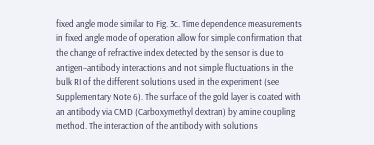fixed angle mode similar to Fig. 3c. Time dependence measurements in fixed angle mode of operation allow for simple confirmation that the change of refractive index detected by the sensor is due to antigen–antibody interactions and not simple fluctuations in the bulk RI of the different solutions used in the experiment (see Supplementary Note 6). The surface of the gold layer is coated with an antibody via CMD (Carboxymethyl dextran) by amine coupling method. The interaction of the antibody with solutions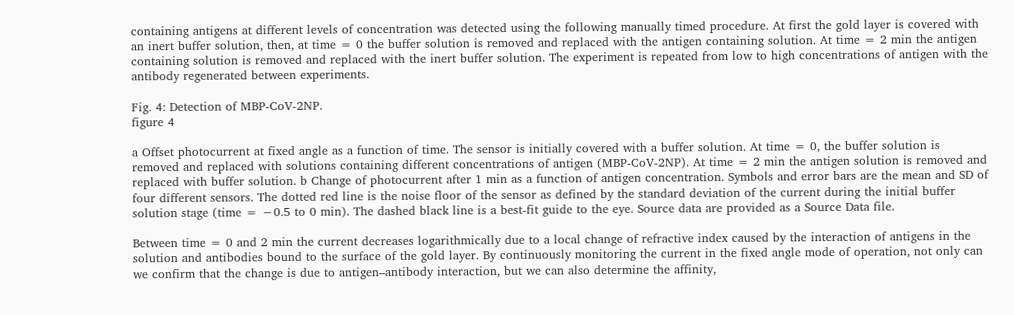containing antigens at different levels of concentration was detected using the following manually timed procedure. At first the gold layer is covered with an inert buffer solution, then, at time = 0 the buffer solution is removed and replaced with the antigen containing solution. At time = 2 min the antigen containing solution is removed and replaced with the inert buffer solution. The experiment is repeated from low to high concentrations of antigen with the antibody regenerated between experiments.

Fig. 4: Detection of MBP-CoV-2NP.
figure 4

a Offset photocurrent at fixed angle as a function of time. The sensor is initially covered with a buffer solution. At time = 0, the buffer solution is removed and replaced with solutions containing different concentrations of antigen (MBP-CoV-2NP). At time = 2 min the antigen solution is removed and replaced with buffer solution. b Change of photocurrent after 1 min as a function of antigen concentration. Symbols and error bars are the mean and SD of four different sensors. The dotted red line is the noise floor of the sensor as defined by the standard deviation of the current during the initial buffer solution stage (time = −0.5 to 0 min). The dashed black line is a best-fit guide to the eye. Source data are provided as a Source Data file.

Between time = 0 and 2 min the current decreases logarithmically due to a local change of refractive index caused by the interaction of antigens in the solution and antibodies bound to the surface of the gold layer. By continuously monitoring the current in the fixed angle mode of operation, not only can we confirm that the change is due to antigen–antibody interaction, but we can also determine the affinity,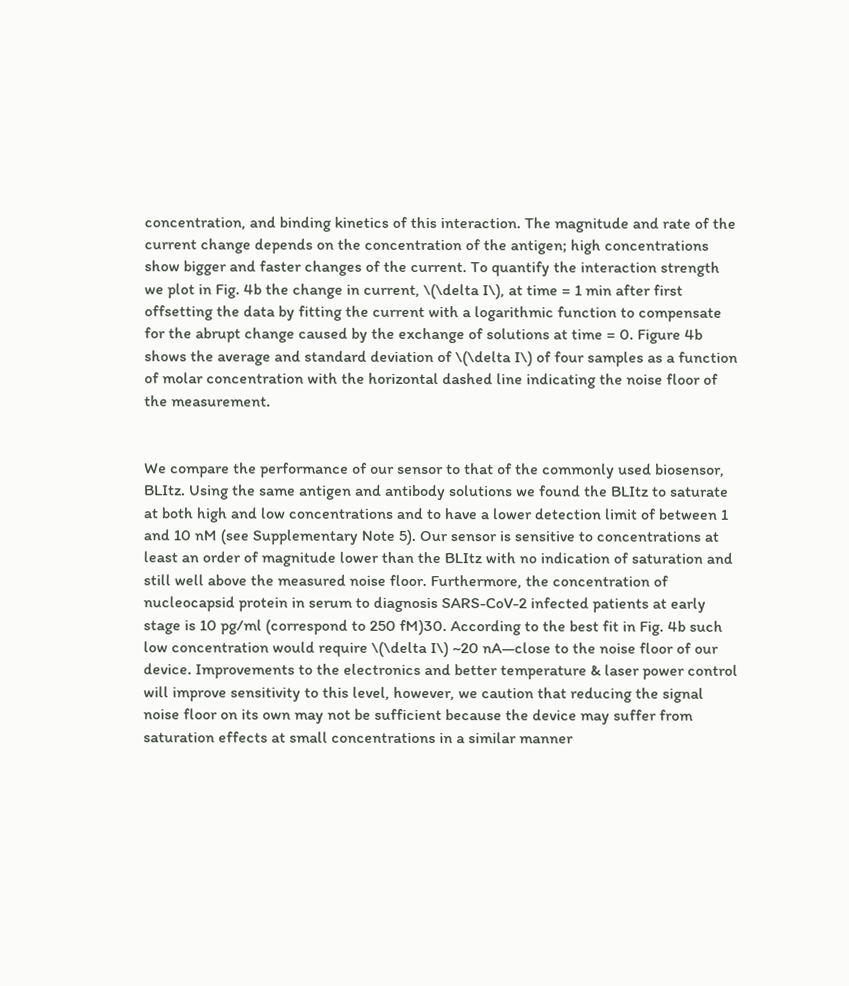concentration, and binding kinetics of this interaction. The magnitude and rate of the current change depends on the concentration of the antigen; high concentrations show bigger and faster changes of the current. To quantify the interaction strength we plot in Fig. 4b the change in current, \(\delta I\), at time = 1 min after first offsetting the data by fitting the current with a logarithmic function to compensate for the abrupt change caused by the exchange of solutions at time = 0. Figure 4b shows the average and standard deviation of \(\delta I\) of four samples as a function of molar concentration with the horizontal dashed line indicating the noise floor of the measurement.


We compare the performance of our sensor to that of the commonly used biosensor, BLItz. Using the same antigen and antibody solutions we found the BLItz to saturate at both high and low concentrations and to have a lower detection limit of between 1 and 10 nM (see Supplementary Note 5). Our sensor is sensitive to concentrations at least an order of magnitude lower than the BLItz with no indication of saturation and still well above the measured noise floor. Furthermore, the concentration of nucleocapsid protein in serum to diagnosis SARS-CoV-2 infected patients at early stage is 10 pg/ml (correspond to 250 fM)30. According to the best fit in Fig. 4b such low concentration would require \(\delta I\) ~20 nA—close to the noise floor of our device. Improvements to the electronics and better temperature & laser power control will improve sensitivity to this level, however, we caution that reducing the signal noise floor on its own may not be sufficient because the device may suffer from saturation effects at small concentrations in a similar manner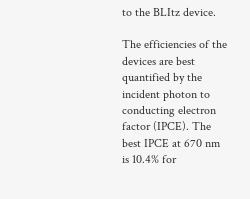to the BLItz device.

The efficiencies of the devices are best quantified by the incident photon to conducting electron factor (IPCE). The best IPCE at 670 nm is 10.4% for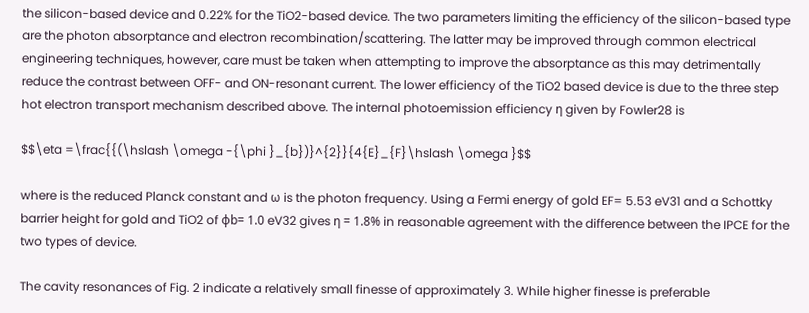the silicon-based device and 0.22% for the TiO2-based device. The two parameters limiting the efficiency of the silicon-based type are the photon absorptance and electron recombination/scattering. The latter may be improved through common electrical engineering techniques, however, care must be taken when attempting to improve the absorptance as this may detrimentally reduce the contrast between OFF- and ON-resonant current. The lower efficiency of the TiO2 based device is due to the three step hot electron transport mechanism described above. The internal photoemission efficiency η given by Fowler28 is

$$\eta =\frac{{(\hslash \omega -{\phi }_{b})}^{2}}{4{E}_{F}\hslash \omega }$$

where is the reduced Planck constant and ω is the photon frequency. Using a Fermi energy of gold EF= 5.53 eV31 and a Schottky barrier height for gold and TiO2 of ϕb= 1.0 eV32 gives η = 1.8% in reasonable agreement with the difference between the IPCE for the two types of device.

The cavity resonances of Fig. 2 indicate a relatively small finesse of approximately 3. While higher finesse is preferable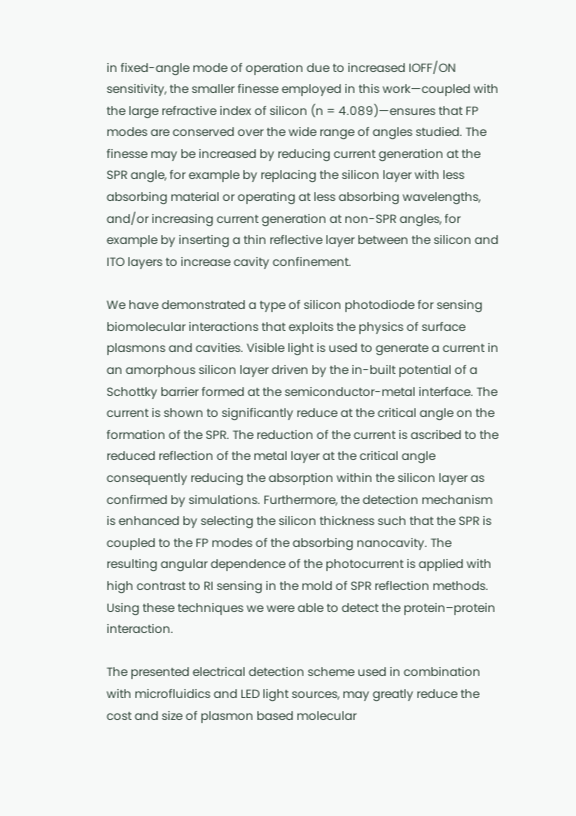in fixed-angle mode of operation due to increased IOFF/ON sensitivity, the smaller finesse employed in this work—coupled with the large refractive index of silicon (n = 4.089)—ensures that FP modes are conserved over the wide range of angles studied. The finesse may be increased by reducing current generation at the SPR angle, for example by replacing the silicon layer with less absorbing material or operating at less absorbing wavelengths, and/or increasing current generation at non-SPR angles, for example by inserting a thin reflective layer between the silicon and ITO layers to increase cavity confinement.

We have demonstrated a type of silicon photodiode for sensing biomolecular interactions that exploits the physics of surface plasmons and cavities. Visible light is used to generate a current in an amorphous silicon layer driven by the in-built potential of a Schottky barrier formed at the semiconductor-metal interface. The current is shown to significantly reduce at the critical angle on the formation of the SPR. The reduction of the current is ascribed to the reduced reflection of the metal layer at the critical angle consequently reducing the absorption within the silicon layer as confirmed by simulations. Furthermore, the detection mechanism is enhanced by selecting the silicon thickness such that the SPR is coupled to the FP modes of the absorbing nanocavity. The resulting angular dependence of the photocurrent is applied with high contrast to RI sensing in the mold of SPR reflection methods. Using these techniques we were able to detect the protein–protein interaction.

The presented electrical detection scheme used in combination with microfluidics and LED light sources, may greatly reduce the cost and size of plasmon based molecular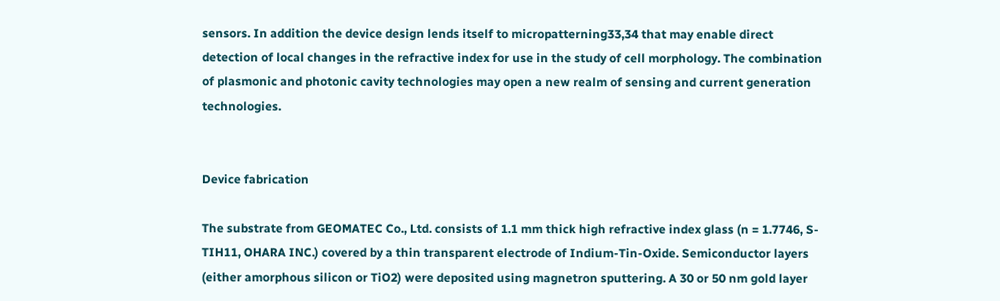sensors. In addition the device design lends itself to micropatterning33,34 that may enable direct detection of local changes in the refractive index for use in the study of cell morphology. The combination of plasmonic and photonic cavity technologies may open a new realm of sensing and current generation technologies.


Device fabrication

The substrate from GEOMATEC Co., Ltd. consists of 1.1 mm thick high refractive index glass (n = 1.7746, S-TIH11, OHARA INC.) covered by a thin transparent electrode of Indium-Tin-Oxide. Semiconductor layers (either amorphous silicon or TiO2) were deposited using magnetron sputtering. A 30 or 50 nm gold layer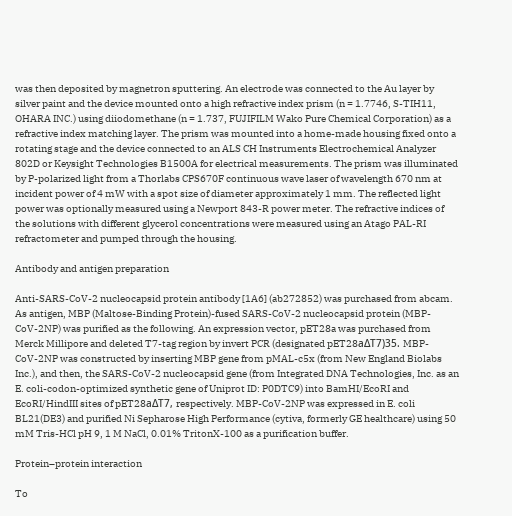was then deposited by magnetron sputtering. An electrode was connected to the Au layer by silver paint and the device mounted onto a high refractive index prism (n = 1.7746, S-TIH11, OHARA INC.) using diiodomethane (n = 1.737, FUJIFILM Wako Pure Chemical Corporation) as a refractive index matching layer. The prism was mounted into a home-made housing fixed onto a rotating stage and the device connected to an ALS CH Instruments Electrochemical Analyzer 802D or Keysight Technologies B1500A for electrical measurements. The prism was illuminated by P-polarized light from a Thorlabs CPS670F continuous wave laser of wavelength 670 nm at incident power of 4 mW with a spot size of diameter approximately 1 mm. The reflected light power was optionally measured using a Newport 843-R power meter. The refractive indices of the solutions with different glycerol concentrations were measured using an Atago PAL-RI refractometer and pumped through the housing.

Antibody and antigen preparation

Anti-SARS-CoV-2 nucleocapsid protein antibody [1A6] (ab272852) was purchased from abcam. As antigen, MBP (Maltose-Binding Protein)-fused SARS-CoV-2 nucleocapsid protein (MBP-CoV-2NP) was purified as the following. An expression vector, pET28a was purchased from Merck Millipore and deleted T7-tag region by invert PCR (designated pET28aΔT7)35. MBP-CoV-2NP was constructed by inserting MBP gene from pMAL-c5x (from New England Biolabs Inc.), and then, the SARS-CoV-2 nucleocapsid gene (from Integrated DNA Technologies, Inc. as an E. coli-codon-optimized synthetic gene of Uniprot ID: P0DTC9) into BamHI/EcoRI and EcoRI/HindIII sites of pET28aΔT7, respectively. MBP-CoV-2NP was expressed in E. coli BL21(DE3) and purified Ni Sepharose High Performance (cytiva, formerly GE healthcare) using 50 mM Tris-HCl pH 9, 1 M NaCl, 0.01% TritonX-100 as a purification buffer.

Protein–protein interaction

To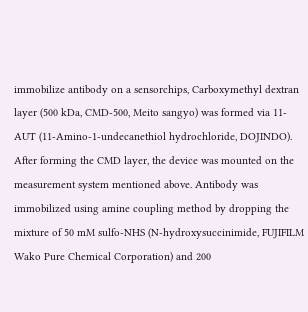immobilize antibody on a sensorchips, Carboxymethyl dextran layer (500 kDa, CMD-500, Meito sangyo) was formed via 11-AUT (11-Amino-1-undecanethiol hydrochloride, DOJINDO). After forming the CMD layer, the device was mounted on the measurement system mentioned above. Antibody was immobilized using amine coupling method by dropping the mixture of 50 mM sulfo-NHS (N-hydroxysuccinimide, FUJIFILM Wako Pure Chemical Corporation) and 200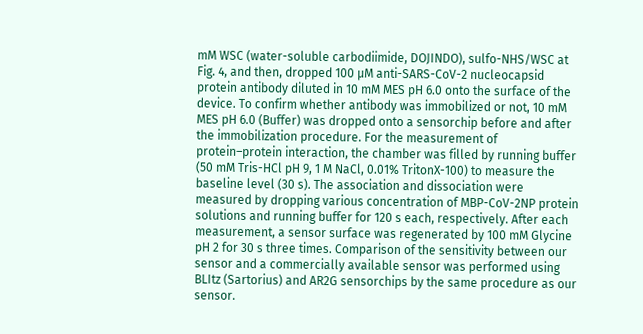mM WSC (water-soluble carbodiimide, DOJINDO), sulfo-NHS/WSC at Fig. 4, and then, dropped 100 µM anti-SARS-CoV-2 nucleocapsid protein antibody diluted in 10 mM MES pH 6.0 onto the surface of the device. To confirm whether antibody was immobilized or not, 10 mM MES pH 6.0 (Buffer) was dropped onto a sensorchip before and after the immobilization procedure. For the measurement of protein–protein interaction, the chamber was filled by running buffer (50 mM Tris-HCl pH 9, 1 M NaCl, 0.01% TritonX-100) to measure the baseline level (30 s). The association and dissociation were measured by dropping various concentration of MBP-CoV-2NP protein solutions and running buffer for 120 s each, respectively. After each measurement, a sensor surface was regenerated by 100 mM Glycine pH 2 for 30 s three times. Comparison of the sensitivity between our sensor and a commercially available sensor was performed using BLItz (Sartorius) and AR2G sensorchips by the same procedure as our sensor.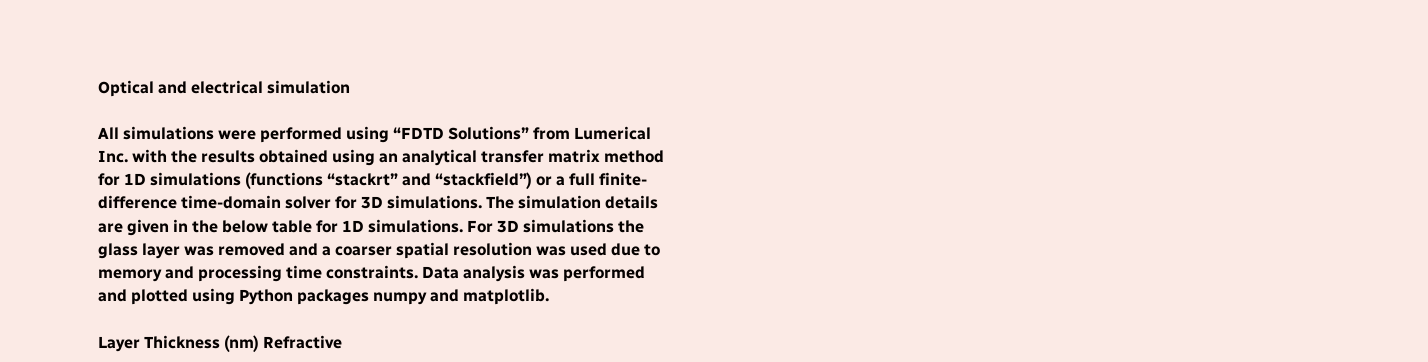Optical and electrical simulation

All simulations were performed using “FDTD Solutions” from Lumerical Inc. with the results obtained using an analytical transfer matrix method for 1D simulations (functions “stackrt” and “stackfield”) or a full finite-difference time-domain solver for 3D simulations. The simulation details are given in the below table for 1D simulations. For 3D simulations the glass layer was removed and a coarser spatial resolution was used due to memory and processing time constraints. Data analysis was performed and plotted using Python packages numpy and matplotlib.

Layer Thickness (nm) Refractive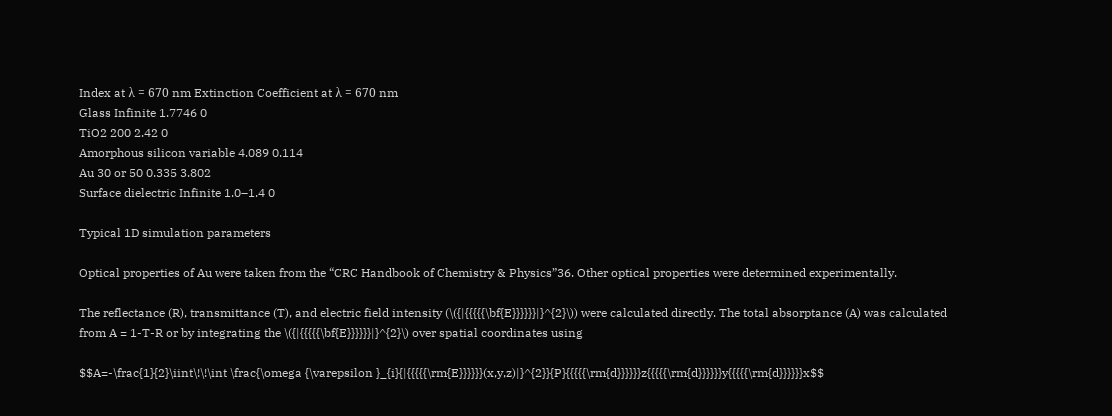Index at λ = 670 nm Extinction Coefficient at λ = 670 nm
Glass Infinite 1.7746 0
TiO2 200 2.42 0
Amorphous silicon variable 4.089 0.114
Au 30 or 50 0.335 3.802
Surface dielectric Infinite 1.0–1.4 0

Typical 1D simulation parameters

Optical properties of Au were taken from the “CRC Handbook of Chemistry & Physics”36. Other optical properties were determined experimentally.

The reflectance (R), transmittance (T), and electric field intensity (\({|{{{{{\bf{E}}}}}}|}^{2}\)) were calculated directly. The total absorptance (A) was calculated from A = 1-T-R or by integrating the \({|{{{{{\bf{E}}}}}}|}^{2}\) over spatial coordinates using

$$A=-\frac{1}{2}\iint\!\!\int \frac{\omega {\varepsilon }_{i}{|{{{{{\rm{E}}}}}}(x,y,z)|}^{2}}{P}{{{{{\rm{d}}}}}}z{{{{{\rm{d}}}}}}y{{{{{\rm{d}}}}}}x$$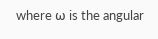where ω is the angular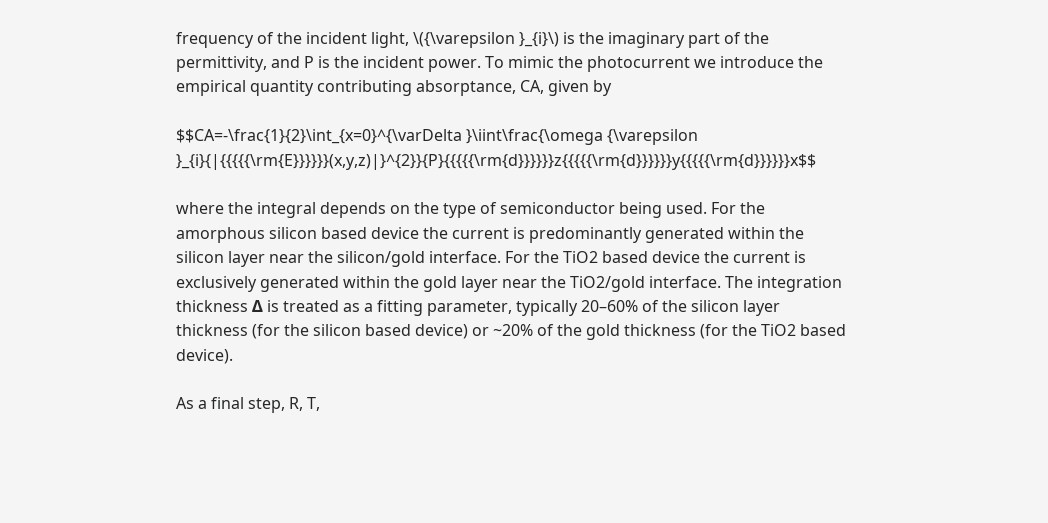frequency of the incident light, \({\varepsilon }_{i}\) is the imaginary part of the permittivity, and P is the incident power. To mimic the photocurrent we introduce the empirical quantity contributing absorptance, CA, given by

$$CA=-\frac{1}{2}\int_{x=0}^{\varDelta }\iint\frac{\omega {\varepsilon }_{i}{|{{{{{\rm{E}}}}}}(x,y,z)|}^{2}}{P}{{{{{\rm{d}}}}}}z{{{{{\rm{d}}}}}}y{{{{{\rm{d}}}}}}x$$

where the integral depends on the type of semiconductor being used. For the amorphous silicon based device the current is predominantly generated within the silicon layer near the silicon/gold interface. For the TiO2 based device the current is exclusively generated within the gold layer near the TiO2/gold interface. The integration thickness Δ is treated as a fitting parameter, typically 20–60% of the silicon layer thickness (for the silicon based device) or ~20% of the gold thickness (for the TiO2 based device).

As a final step, R, T,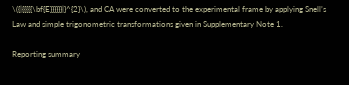\({|{{{{{\bf{E}}}}}}|}^{2}\), and CA were converted to the experimental frame by applying Snell’s Law and simple trigonometric transformations given in Supplementary Note 1.

Reporting summary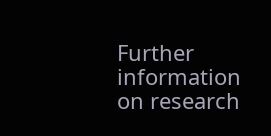Further information on research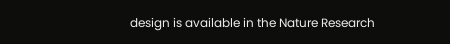design is available in the Nature Research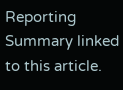Reporting Summary linked to this article.